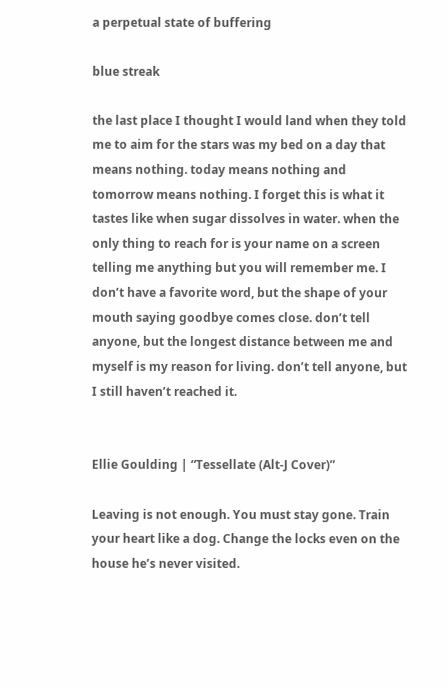a perpetual state of buffering

blue streak

the last place I thought I would land when they told me to aim for the stars was my bed on a day that means nothing. today means nothing and tomorrow means nothing. I forget this is what it tastes like when sugar dissolves in water. when the only thing to reach for is your name on a screen telling me anything but you will remember me. I don’t have a favorite word, but the shape of your mouth saying goodbye comes close. don’t tell anyone, but the longest distance between me and myself is my reason for living. don’t tell anyone, but I still haven’t reached it.


Ellie Goulding | “Tessellate (Alt-J Cover)”

Leaving is not enough. You must stay gone. Train your heart like a dog. Change the locks even on the house he’s never visited.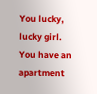You lucky, lucky girl. You have an apartment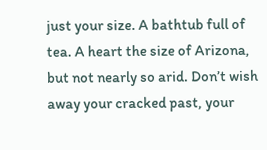just your size. A bathtub full of tea. A heart the size of Arizona, but not nearly so arid. Don’t wish away your cracked past, your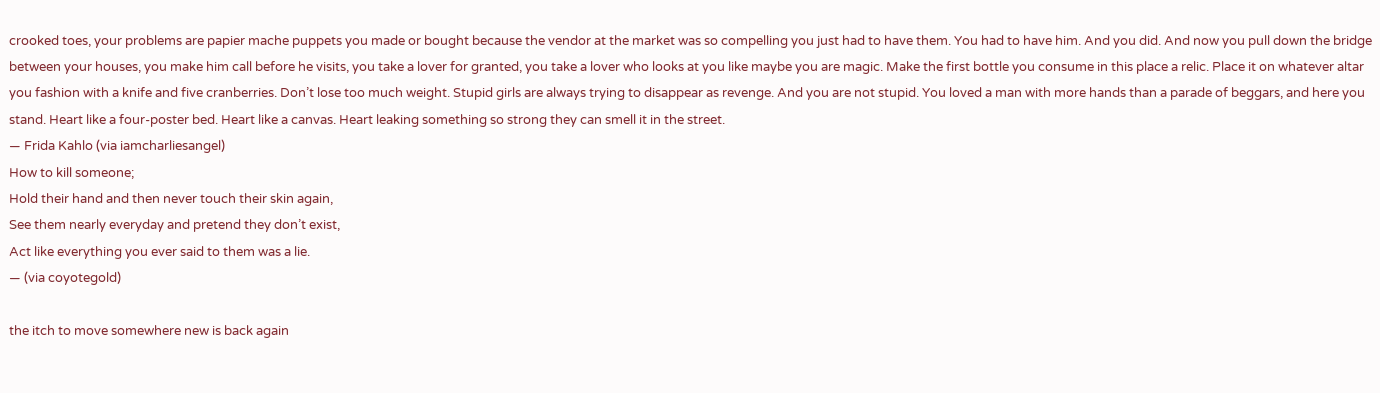crooked toes, your problems are papier mache puppets you made or bought because the vendor at the market was so compelling you just had to have them. You had to have him. And you did. And now you pull down the bridge between your houses, you make him call before he visits, you take a lover for granted, you take a lover who looks at you like maybe you are magic. Make the first bottle you consume in this place a relic. Place it on whatever altar you fashion with a knife and five cranberries. Don’t lose too much weight. Stupid girls are always trying to disappear as revenge. And you are not stupid. You loved a man with more hands than a parade of beggars, and here you stand. Heart like a four-poster bed. Heart like a canvas. Heart leaking something so strong they can smell it in the street.
― Frida Kahlo (via iamcharliesangel)
How to kill someone;
Hold their hand and then never touch their skin again,
See them nearly everyday and pretend they don’t exist,
Act like everything you ever said to them was a lie.
― (via coyotegold)

the itch to move somewhere new is back again